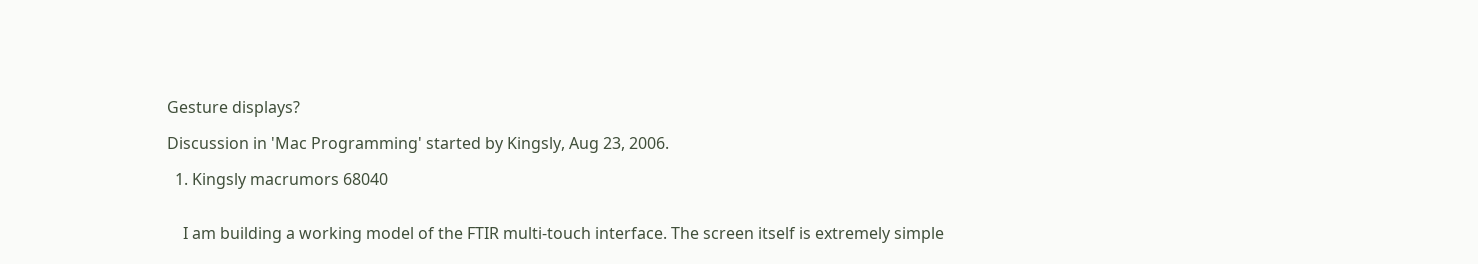Gesture displays?

Discussion in 'Mac Programming' started by Kingsly, Aug 23, 2006.

  1. Kingsly macrumors 68040


    I am building a working model of the FTIR multi-touch interface. The screen itself is extremely simple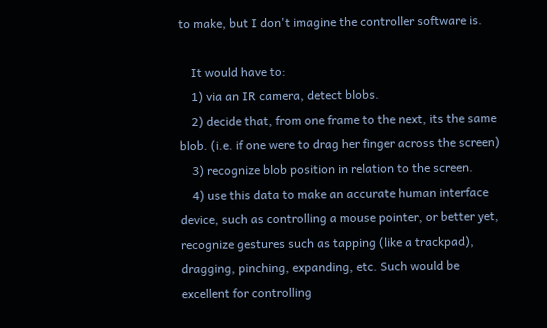to make, but I don't imagine the controller software is.

    It would have to:
    1) via an IR camera, detect blobs.
    2) decide that, from one frame to the next, its the same blob. (i.e. if one were to drag her finger across the screen)
    3) recognize blob position in relation to the screen.
    4) use this data to make an accurate human interface device, such as controlling a mouse pointer, or better yet, recognize gestures such as tapping (like a trackpad), dragging, pinching, expanding, etc. Such would be excellent for controlling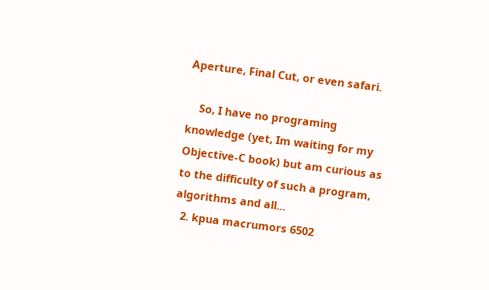Aperture, Final Cut, or even safari.

    So, I have no programing knowledge (yet, Im waiting for my Objective-C book) but am curious as to the difficulty of such a program, algorithms and all...
  2. kpua macrumors 6502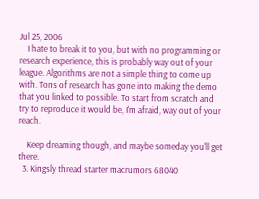Jul 25, 2006
    I hate to break it to you, but with no programming or research experience, this is probably way out of your league. Algorithms are not a simple thing to come up with. Tons of research has gone into making the demo that you linked to possible. To start from scratch and try to reproduce it would be, I'm afraid, way out of your reach.

    Keep dreaming though, and maybe someday you'll get there.
  3. Kingsly thread starter macrumors 68040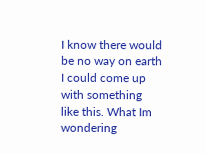I know there would be no way on earth I could come up with something like this. What Im wondering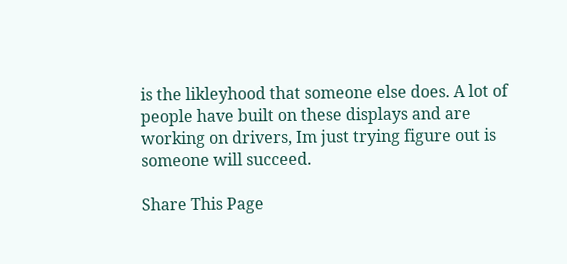is the likleyhood that someone else does. A lot of people have built on these displays and are working on drivers, Im just trying figure out is someone will succeed.

Share This Page